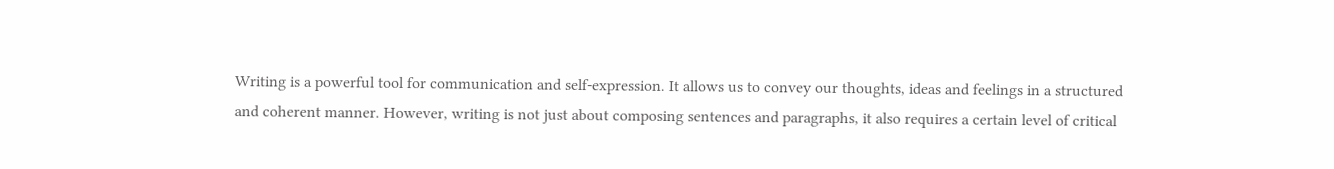Writing is a powerful tool for communication and self-expression. It allows us to convey our thoughts, ideas and feelings in a structured and coherent manner. However, writing is not just about composing sentences and paragraphs, it also requires a certain level of critical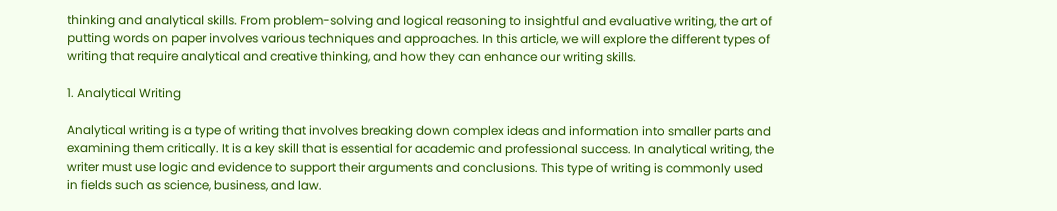thinking and analytical skills. From problem-solving and logical reasoning to insightful and evaluative writing, the art of putting words on paper involves various techniques and approaches. In this article, we will explore the different types of writing that require analytical and creative thinking, and how they can enhance our writing skills.

1. Analytical Writing

Analytical writing is a type of writing that involves breaking down complex ideas and information into smaller parts and examining them critically. It is a key skill that is essential for academic and professional success. In analytical writing, the writer must use logic and evidence to support their arguments and conclusions. This type of writing is commonly used in fields such as science, business, and law.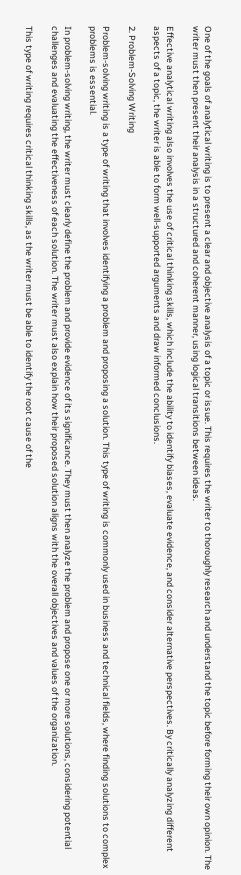One of the goals of analytical writing is to present a clear and objective analysis of a topic or issue. This requires the writer to thoroughly research and understand the topic before forming their own opinion. The writer must then present their analysis in a structured and coherent manner, using logical transitions between ideas.

Effective analytical writing also involves the use of critical thinking skills, which include the ability to identify biases, evaluate evidence, and consider alternative perspectives. By critically analyzing different aspects of a topic, the writer is able to form well-supported arguments and draw informed conclusions.

2. Problem-Solving Writing

Problem-solving writing is a type of writing that involves identifying a problem and proposing a solution. This type of writing is commonly used in business and technical fields, where finding solutions to complex problems is essential.

In problem-solving writing, the writer must clearly define the problem and provide evidence of its significance. They must then analyze the problem and propose one or more solutions, considering potential challenges and evaluating the effectiveness of each solution. The writer must also explain how their proposed solution aligns with the overall objectives and values of the organization.

This type of writing requires critical thinking skills, as the writer must be able to identify the root cause of the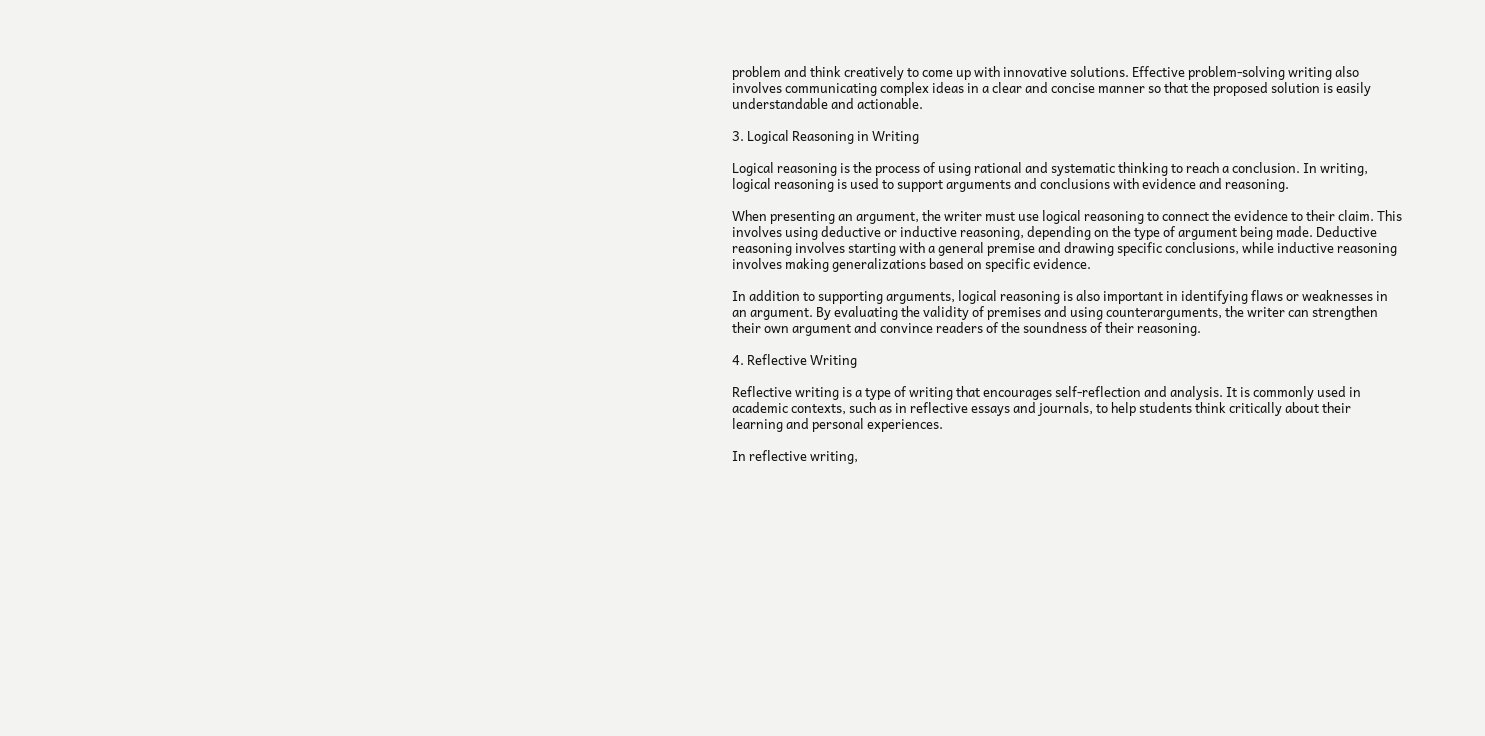problem and think creatively to come up with innovative solutions. Effective problem-solving writing also involves communicating complex ideas in a clear and concise manner so that the proposed solution is easily understandable and actionable.

3. Logical Reasoning in Writing

Logical reasoning is the process of using rational and systematic thinking to reach a conclusion. In writing, logical reasoning is used to support arguments and conclusions with evidence and reasoning.

When presenting an argument, the writer must use logical reasoning to connect the evidence to their claim. This involves using deductive or inductive reasoning, depending on the type of argument being made. Deductive reasoning involves starting with a general premise and drawing specific conclusions, while inductive reasoning involves making generalizations based on specific evidence.

In addition to supporting arguments, logical reasoning is also important in identifying flaws or weaknesses in an argument. By evaluating the validity of premises and using counterarguments, the writer can strengthen their own argument and convince readers of the soundness of their reasoning.

4. Reflective Writing

Reflective writing is a type of writing that encourages self-reflection and analysis. It is commonly used in academic contexts, such as in reflective essays and journals, to help students think critically about their learning and personal experiences.

In reflective writing,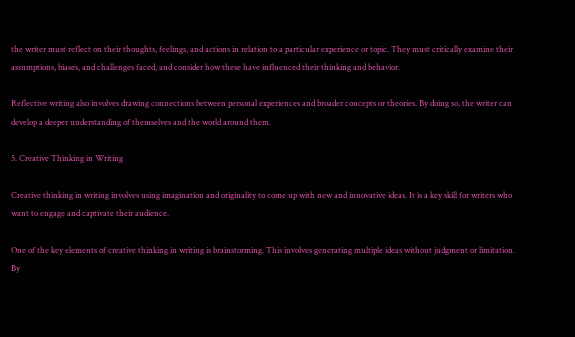the writer must reflect on their thoughts, feelings, and actions in relation to a particular experience or topic. They must critically examine their assumptions, biases, and challenges faced, and consider how these have influenced their thinking and behavior.

Reflective writing also involves drawing connections between personal experiences and broader concepts or theories. By doing so, the writer can develop a deeper understanding of themselves and the world around them.

5. Creative Thinking in Writing

Creative thinking in writing involves using imagination and originality to come up with new and innovative ideas. It is a key skill for writers who want to engage and captivate their audience.

One of the key elements of creative thinking in writing is brainstorming. This involves generating multiple ideas without judgment or limitation. By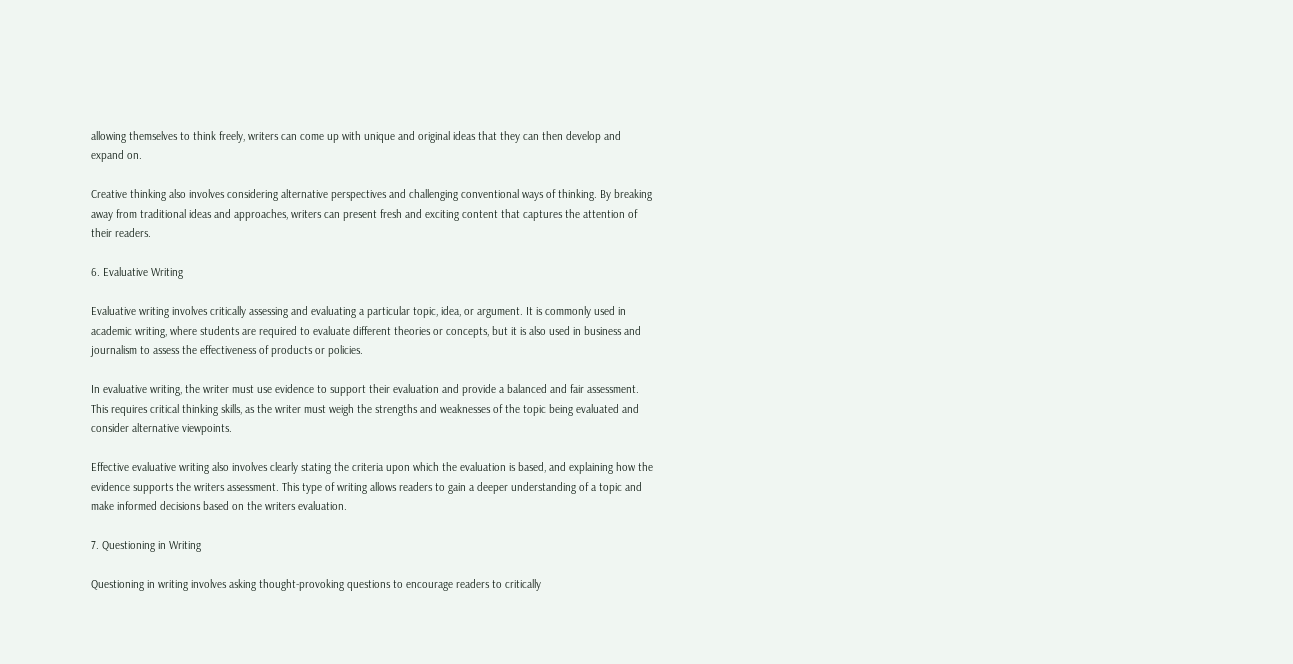allowing themselves to think freely, writers can come up with unique and original ideas that they can then develop and expand on.

Creative thinking also involves considering alternative perspectives and challenging conventional ways of thinking. By breaking away from traditional ideas and approaches, writers can present fresh and exciting content that captures the attention of their readers.

6. Evaluative Writing

Evaluative writing involves critically assessing and evaluating a particular topic, idea, or argument. It is commonly used in academic writing, where students are required to evaluate different theories or concepts, but it is also used in business and journalism to assess the effectiveness of products or policies.

In evaluative writing, the writer must use evidence to support their evaluation and provide a balanced and fair assessment. This requires critical thinking skills, as the writer must weigh the strengths and weaknesses of the topic being evaluated and consider alternative viewpoints.

Effective evaluative writing also involves clearly stating the criteria upon which the evaluation is based, and explaining how the evidence supports the writers assessment. This type of writing allows readers to gain a deeper understanding of a topic and make informed decisions based on the writers evaluation.

7. Questioning in Writing

Questioning in writing involves asking thought-provoking questions to encourage readers to critically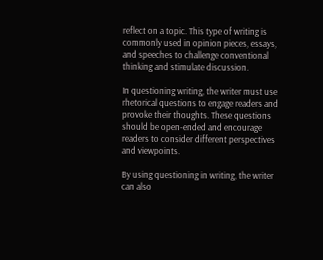reflect on a topic. This type of writing is commonly used in opinion pieces, essays, and speeches to challenge conventional thinking and stimulate discussion.

In questioning writing, the writer must use rhetorical questions to engage readers and provoke their thoughts. These questions should be open-ended and encourage readers to consider different perspectives and viewpoints.

By using questioning in writing, the writer can also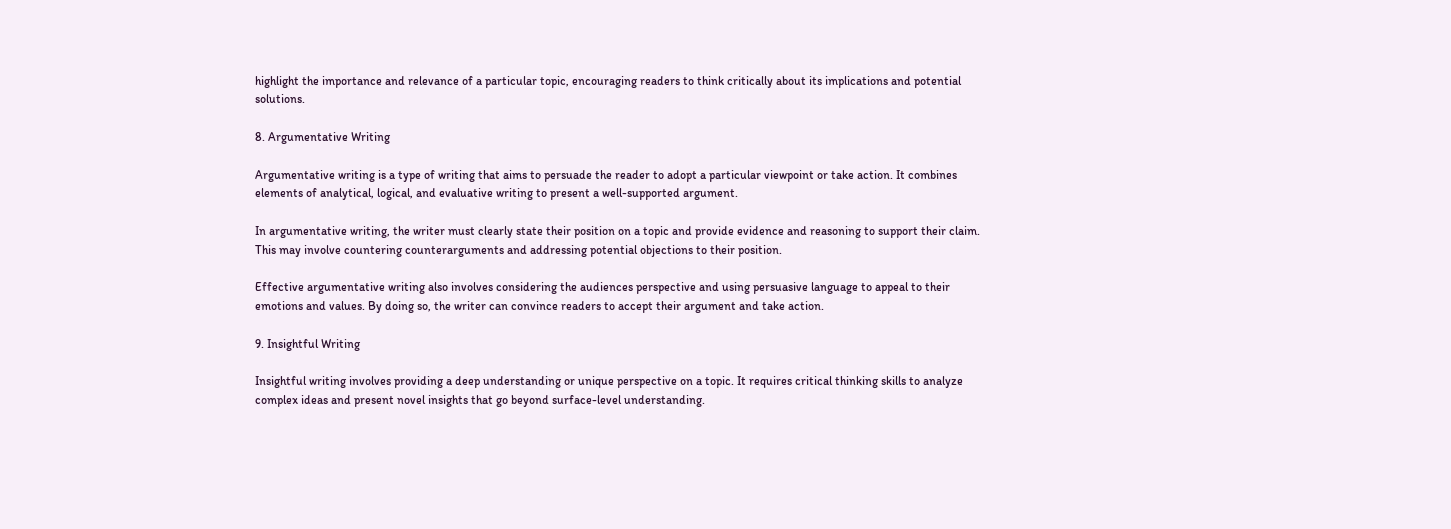highlight the importance and relevance of a particular topic, encouraging readers to think critically about its implications and potential solutions.

8. Argumentative Writing

Argumentative writing is a type of writing that aims to persuade the reader to adopt a particular viewpoint or take action. It combines elements of analytical, logical, and evaluative writing to present a well-supported argument.

In argumentative writing, the writer must clearly state their position on a topic and provide evidence and reasoning to support their claim. This may involve countering counterarguments and addressing potential objections to their position.

Effective argumentative writing also involves considering the audiences perspective and using persuasive language to appeal to their emotions and values. By doing so, the writer can convince readers to accept their argument and take action.

9. Insightful Writing

Insightful writing involves providing a deep understanding or unique perspective on a topic. It requires critical thinking skills to analyze complex ideas and present novel insights that go beyond surface-level understanding.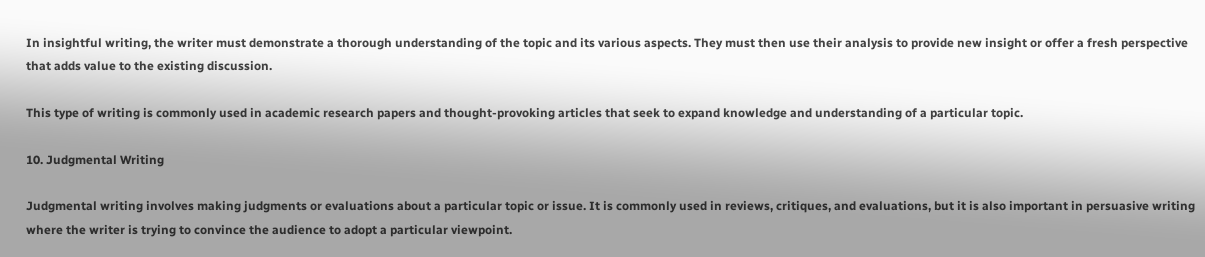In insightful writing, the writer must demonstrate a thorough understanding of the topic and its various aspects. They must then use their analysis to provide new insight or offer a fresh perspective that adds value to the existing discussion.

This type of writing is commonly used in academic research papers and thought-provoking articles that seek to expand knowledge and understanding of a particular topic.

10. Judgmental Writing

Judgmental writing involves making judgments or evaluations about a particular topic or issue. It is commonly used in reviews, critiques, and evaluations, but it is also important in persuasive writing where the writer is trying to convince the audience to adopt a particular viewpoint.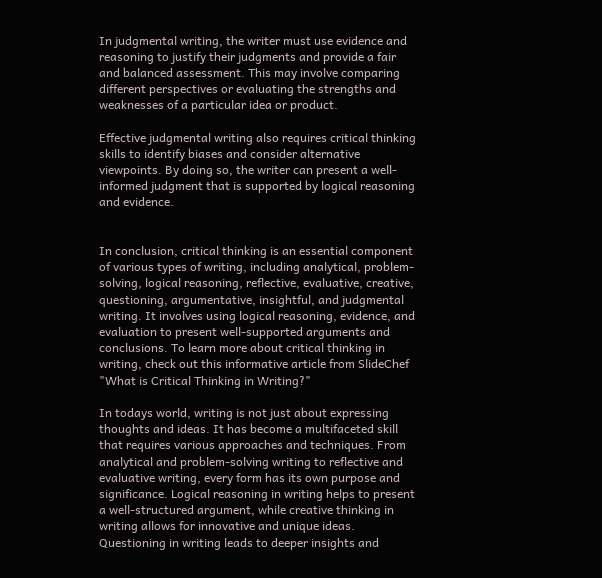In judgmental writing, the writer must use evidence and reasoning to justify their judgments and provide a fair and balanced assessment. This may involve comparing different perspectives or evaluating the strengths and weaknesses of a particular idea or product.

Effective judgmental writing also requires critical thinking skills to identify biases and consider alternative viewpoints. By doing so, the writer can present a well-informed judgment that is supported by logical reasoning and evidence.


In conclusion, critical thinking is an essential component of various types of writing, including analytical, problem-solving, logical reasoning, reflective, evaluative, creative, questioning, argumentative, insightful, and judgmental writing. It involves using logical reasoning, evidence, and evaluation to present well-supported arguments and conclusions. To learn more about critical thinking in writing, check out this informative article from SlideChef "What is Critical Thinking in Writing?"

In todays world, writing is not just about expressing thoughts and ideas. It has become a multifaceted skill that requires various approaches and techniques. From analytical and problem-solving writing to reflective and evaluative writing, every form has its own purpose and significance. Logical reasoning in writing helps to present a well-structured argument, while creative thinking in writing allows for innovative and unique ideas. Questioning in writing leads to deeper insights and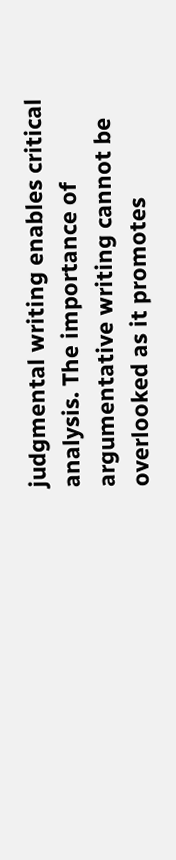judgmental writing enables critical analysis. The importance of argumentative writing cannot be overlooked as it promotes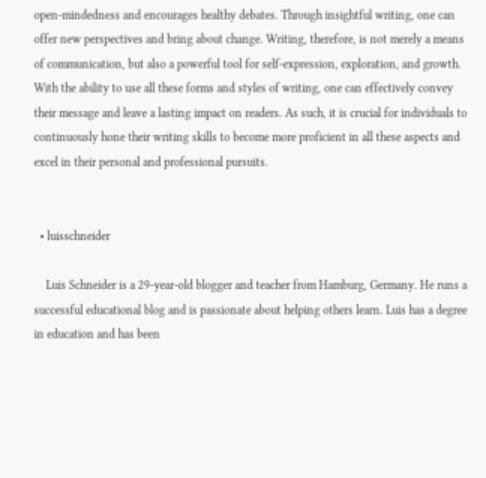open-mindedness and encourages healthy debates. Through insightful writing, one can offer new perspectives and bring about change. Writing, therefore, is not merely a means of communication, but also a powerful tool for self-expression, exploration, and growth. With the ability to use all these forms and styles of writing, one can effectively convey their message and leave a lasting impact on readers. As such, it is crucial for individuals to continuously hone their writing skills to become more proficient in all these aspects and excel in their personal and professional pursuits.


  • luisschneider

    Luis Schneider is a 29-year-old blogger and teacher from Hamburg, Germany. He runs a successful educational blog and is passionate about helping others learn. Luis has a degree in education and has been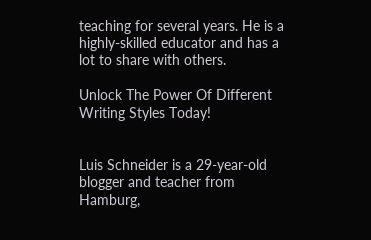teaching for several years. He is a highly-skilled educator and has a lot to share with others.

Unlock The Power Of Different Writing Styles Today!


Luis Schneider is a 29-year-old blogger and teacher from Hamburg,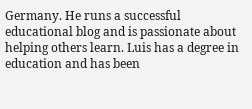Germany. He runs a successful educational blog and is passionate about helping others learn. Luis has a degree in education and has been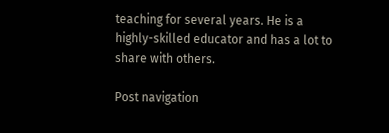teaching for several years. He is a highly-skilled educator and has a lot to share with others.

Post navigation